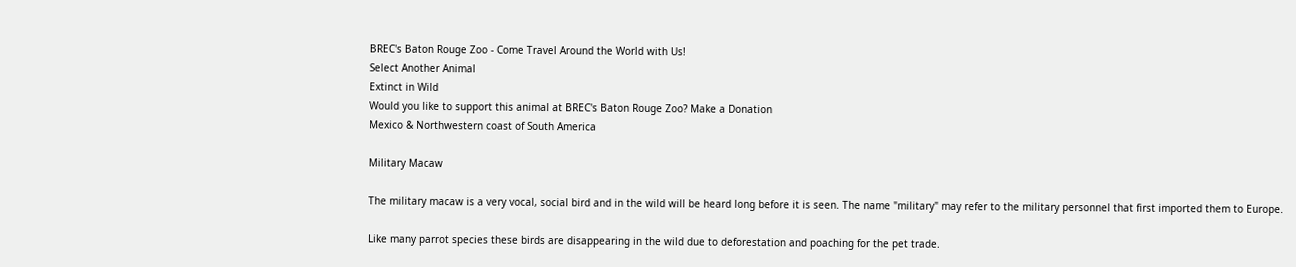BREC's Baton Rouge Zoo - Come Travel Around the World with Us!
Select Another Animal
Extinct in Wild
Would you like to support this animal at BREC's Baton Rouge Zoo? Make a Donation
Mexico & Northwestern coast of South America

Military Macaw

The military macaw is a very vocal, social bird and in the wild will be heard long before it is seen. The name "military" may refer to the military personnel that first imported them to Europe.

Like many parrot species these birds are disappearing in the wild due to deforestation and poaching for the pet trade.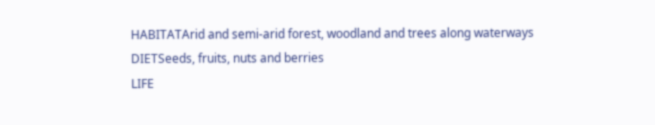HABITATArid and semi-arid forest, woodland and trees along waterways
DIETSeeds, fruits, nuts and berries
LIFE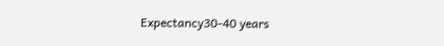Expectancy30-40 years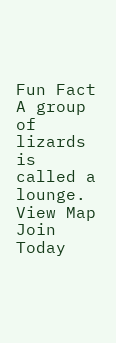Fun Fact
A group of lizards is called a lounge.
View Map Join Today